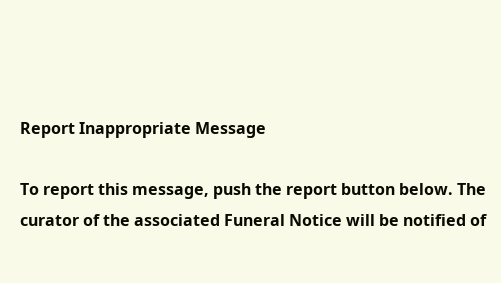Report Inappropriate Message

To report this message, push the report button below. The curator of the associated Funeral Notice will be notified of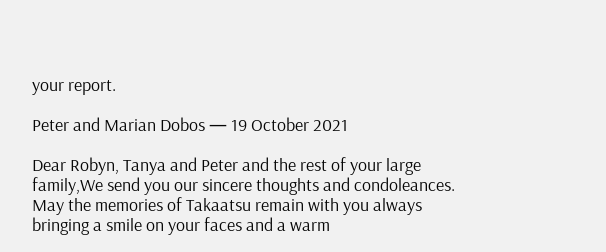your report.

Peter and Marian Dobos — 19 October 2021

Dear Robyn, Tanya and Peter and the rest of your large family,We send you our sincere thoughts and condoleances. May the memories of Takaatsu remain with you always bringing a smile on your faces and a warm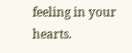feeling in your hearts.